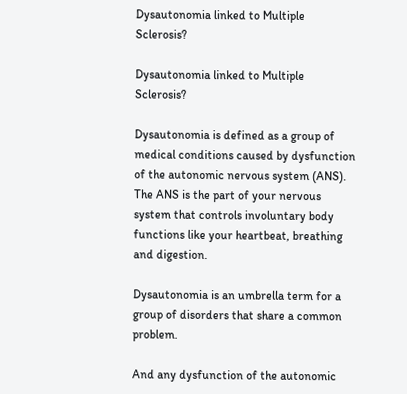Dysautonomia linked to Multiple Sclerosis?

Dysautonomia linked to Multiple Sclerosis?

Dysautonomia is defined as a group of medical conditions caused by dysfunction of the autonomic nervous system (ANS). The ANS is the part of your nervous system that controls involuntary body functions like your heartbeat, breathing and digestion.

Dysautonomia is an umbrella term for a group of disorders that share a common problem.

And any dysfunction of the autonomic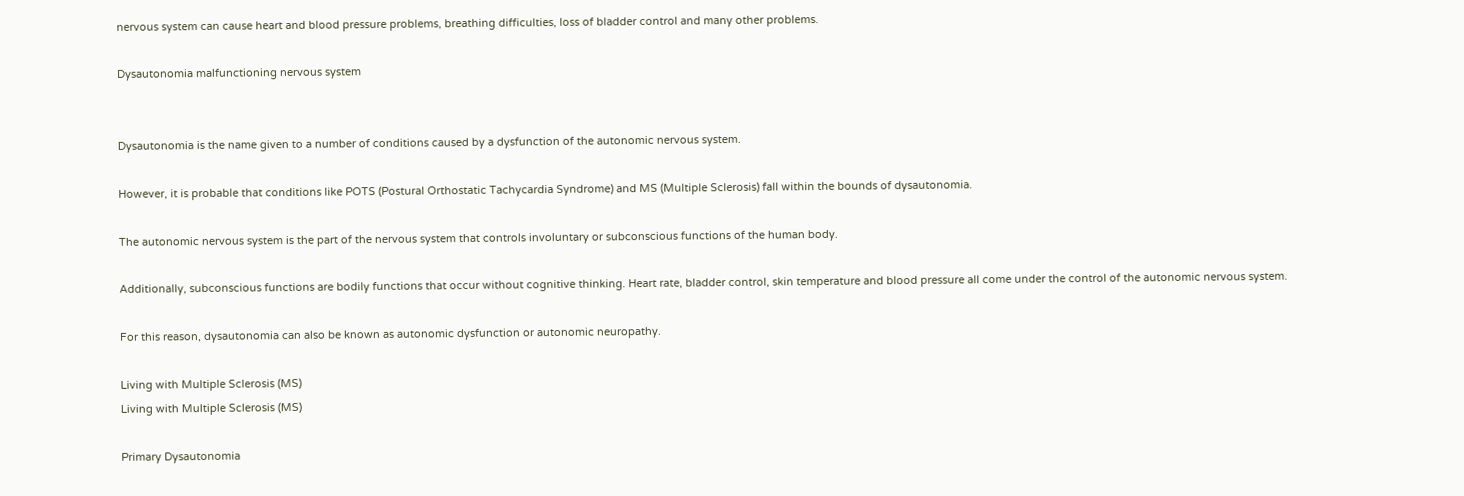nervous system can cause heart and blood pressure problems, breathing difficulties, loss of bladder control and many other problems.

Dysautonomia malfunctioning nervous system


Dysautonomia is the name given to a number of conditions caused by a dysfunction of the autonomic nervous system.

However, it is probable that conditions like POTS (Postural Orthostatic Tachycardia Syndrome) and MS (Multiple Sclerosis) fall within the bounds of dysautonomia.

The autonomic nervous system is the part of the nervous system that controls involuntary or subconscious functions of the human body.

Additionally, subconscious functions are bodily functions that occur without cognitive thinking. Heart rate, bladder control, skin temperature and blood pressure all come under the control of the autonomic nervous system.

For this reason, dysautonomia can also be known as autonomic dysfunction or autonomic neuropathy.

Living with Multiple Sclerosis (MS)
Living with Multiple Sclerosis (MS)

Primary Dysautonomia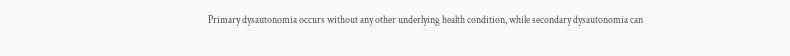Primary dysautonomia occurs without any other underlying health condition, while secondary dysautonomia can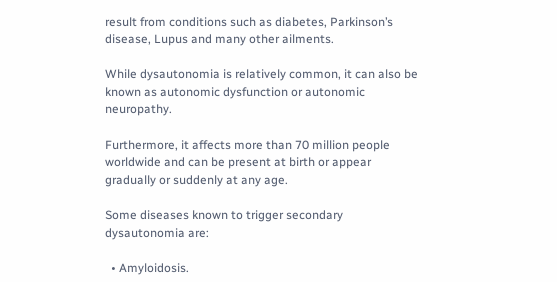result from conditions such as diabetes, Parkinson’s disease, Lupus and many other ailments.

While dysautonomia is relatively common, it can also be known as autonomic dysfunction or autonomic neuropathy.

Furthermore, it affects more than 70 million people worldwide and can be present at birth or appear gradually or suddenly at any age.

Some diseases known to trigger secondary dysautonomia are:

  • Amyloidosis.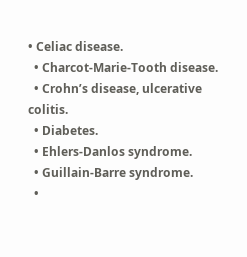• Celiac disease.
  • Charcot-Marie-Tooth disease.
  • Crohn’s disease, ulcerative colitis.
  • Diabetes.
  • Ehlers-Danlos syndrome.
  • Guillain-Barre syndrome.
  •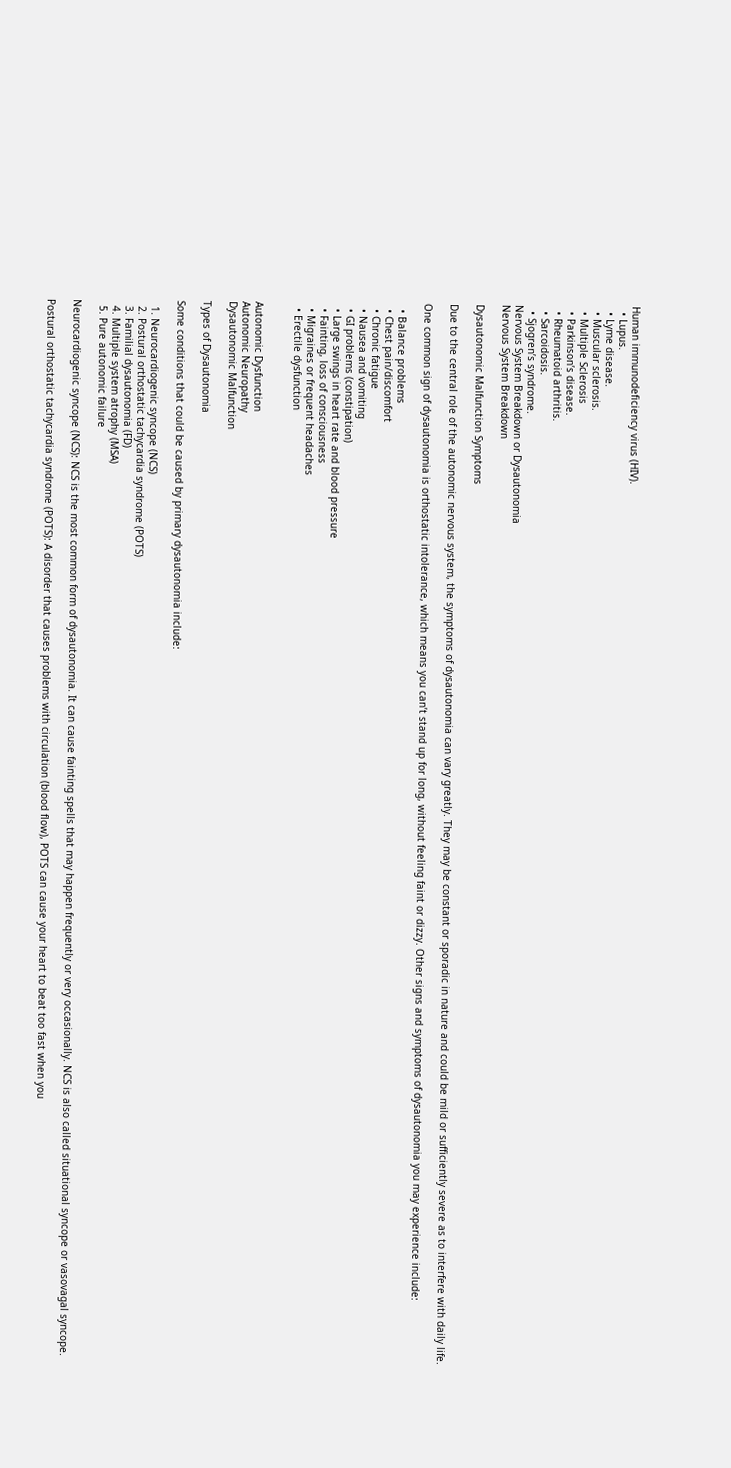Human immunodeficiency virus (HIV).
  • Lupus.
  • Lyme disease.
  • Muscular sclerosis.
  • Multiple Sclerosis
  • Parkinson’s disease.
  • Rheumatoid arthritis.
  • Sarcoidosis.
  • Sjogren’s syndrome.
Nervous System Breakdown or Dysautonomia
Nervous System Breakdown

Dysautonomic Malfunction Symptoms

Due to the central role of the autonomic nervous system, the symptoms of dysautonomia can vary greatly. They may be constant or sporadic in nature and could be mild or sufficiently severe as to interfere with daily life.

One common sign of dysautonomia is orthostatic intolerance, which means you can’t stand up for long, without feeling faint or dizzy. Other signs and symptoms of dysautonomia you may experience include:

  • Balance problems
  • Chest pain/discomfort
  • Chronic fatigue
  • Nausea and vomiting
  • GI problems (constipation)
  • Large swings in heart rate and blood pressure
  • Fainting, loss of consciousness
  • Migraines or frequent headaches
  • Erectile dysfunction


Autonomic Dysfunction
Autonomic Neuropathy
Dysautonomic Malfunction

Types of Dysautonomia

Some conditions that could be caused by primary dysautonomia include:

  1. Neurocardiogenic syncope (NCS)
  2. Postural orthostatic tachycardia syndrome (POTS)
  3. Familial dysautonomia (FD)
  4. Multiple system atrophy (MSA)
  5. Pure autonomic failure

Neurocardiogenic syncope (NCS): NCS is the most common form of dysautonomia. It can cause fainting spells that may happen frequently or very occasionally. NCS is also called situational syncope or vasovagal syncope.

Postural orthostatic tachycardia syndrome (POTS): A disorder that causes problems with circulation (blood flow), POTS can cause your heart to beat too fast when you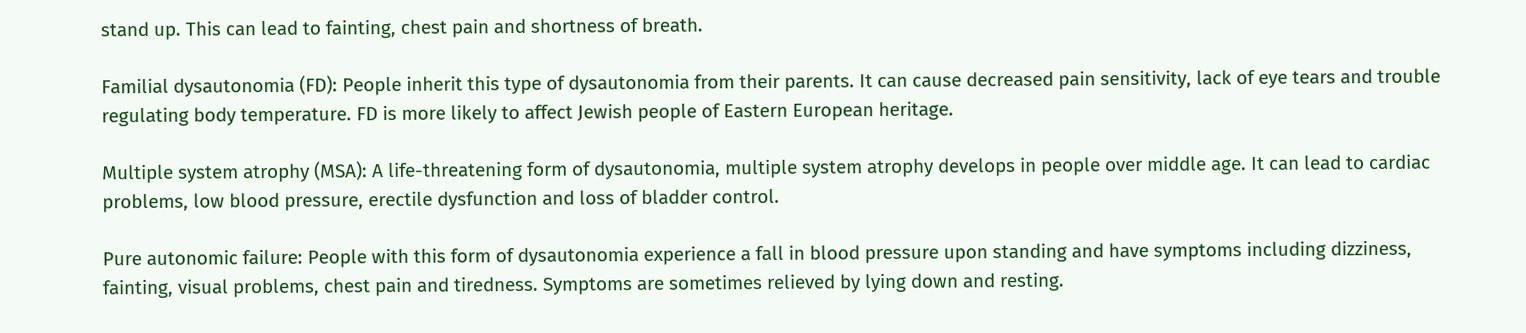stand up. This can lead to fainting, chest pain and shortness of breath.

Familial dysautonomia (FD): People inherit this type of dysautonomia from their parents. It can cause decreased pain sensitivity, lack of eye tears and trouble regulating body temperature. FD is more likely to affect Jewish people of Eastern European heritage.

Multiple system atrophy (MSA): A life-threatening form of dysautonomia, multiple system atrophy develops in people over middle age. It can lead to cardiac problems, low blood pressure, erectile dysfunction and loss of bladder control.

Pure autonomic failure: People with this form of dysautonomia experience a fall in blood pressure upon standing and have symptoms including dizziness, fainting, visual problems, chest pain and tiredness. Symptoms are sometimes relieved by lying down and resting.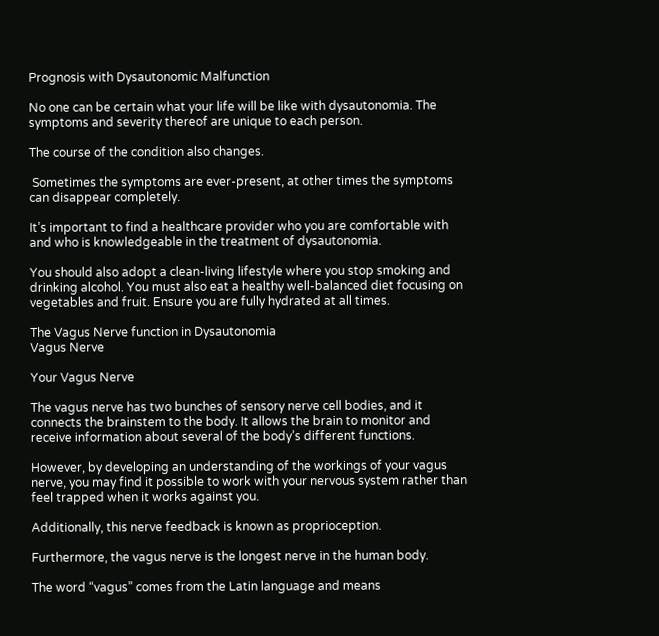Prognosis with Dysautonomic Malfunction

No one can be certain what your life will be like with dysautonomia. The symptoms and severity thereof are unique to each person.

The course of the condition also changes.

 Sometimes the symptoms are ever-present, at other times the symptoms can disappear completely.

It’s important to find a healthcare provider who you are comfortable with and who is knowledgeable in the treatment of dysautonomia.

You should also adopt a clean-living lifestyle where you stop smoking and drinking alcohol. You must also eat a healthy well-balanced diet focusing on vegetables and fruit. Ensure you are fully hydrated at all times.

The Vagus Nerve function in Dysautonomia
Vagus Nerve

Your Vagus Nerve

The vagus nerve has two bunches of sensory nerve cell bodies, and it connects the brainstem to the body. It allows the brain to monitor and receive information about several of the body’s different functions.

However, by developing an understanding of the workings of your vagus nerve, you may find it possible to work with your nervous system rather than feel trapped when it works against you.

Additionally, this nerve feedback is known as proprioception.

Furthermore, the vagus nerve is the longest nerve in the human body.

The word “vagus” comes from the Latin language and means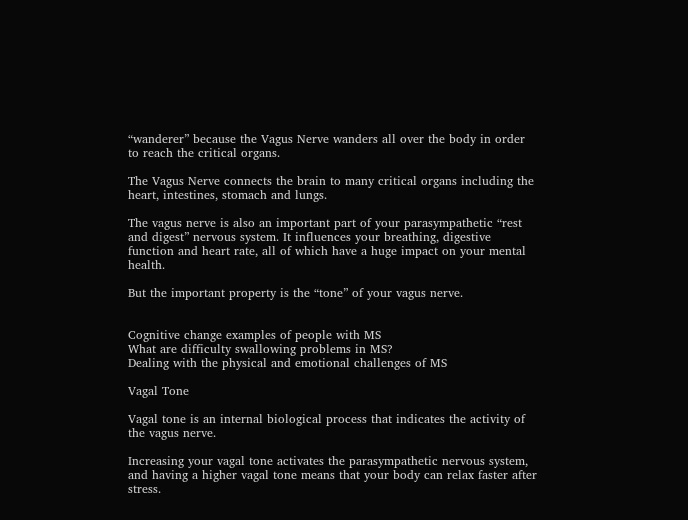“wanderer” because the Vagus Nerve wanders all over the body in order to reach the critical organs.

The Vagus Nerve connects the brain to many critical organs including the heart, intestines, stomach and lungs.

The vagus nerve is also an important part of your parasympathetic “rest and digest” nervous system. It influences your breathing, digestive function and heart rate, all of which have a huge impact on your mental health.

But the important property is the “tone” of your vagus nerve.


Cognitive change examples of people with MS
What are difficulty swallowing problems in MS?
Dealing with the physical and emotional challenges of MS

Vagal Tone

Vagal tone is an internal biological process that indicates the activity of the vagus nerve.

Increasing your vagal tone activates the parasympathetic nervous system, and having a higher vagal tone means that your body can relax faster after stress.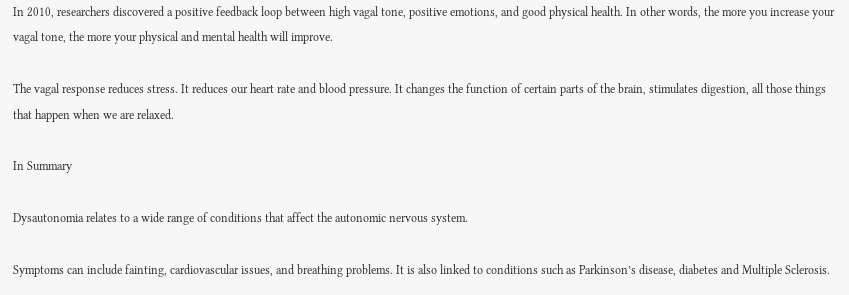In 2010, researchers discovered a positive feedback loop between high vagal tone, positive emotions, and good physical health. In other words, the more you increase your vagal tone, the more your physical and mental health will improve.

The vagal response reduces stress. It reduces our heart rate and blood pressure. It changes the function of certain parts of the brain, stimulates digestion, all those things that happen when we are relaxed.

In Summary

Dysautonomia relates to a wide range of conditions that affect the autonomic nervous system.

Symptoms can include fainting, cardiovascular issues, and breathing problems. It is also linked to conditions such as Parkinson’s disease, diabetes and Multiple Sclerosis.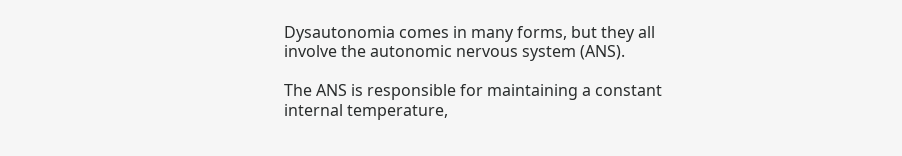Dysautonomia comes in many forms, but they all involve the autonomic nervous system (ANS).

The ANS is responsible for maintaining a constant internal temperature,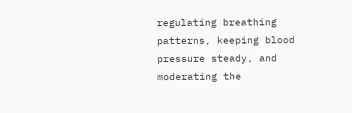regulating breathing patterns, keeping blood pressure steady, and moderating the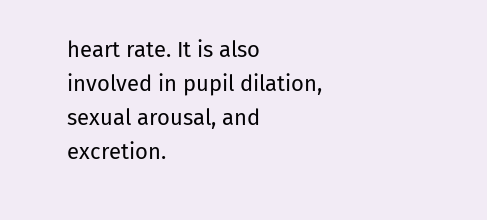heart rate. It is also involved in pupil dilation, sexual arousal, and excretion.